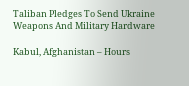Taliban Pledges To Send Ukraine Weapons And Military Hardware

Kabul, Afghanistan – Hours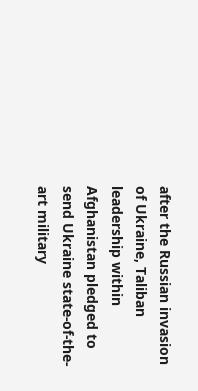after the Russian invasion of Ukraine, Taliban leadership within Afghanistan pledged to send Ukraine state-of-the-art military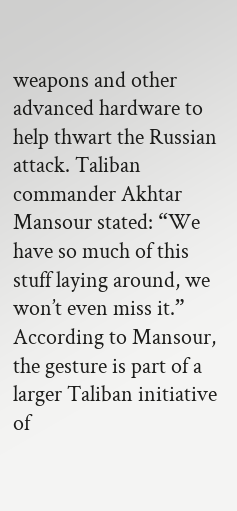weapons and other advanced hardware to help thwart the Russian attack. Taliban commander Akhtar Mansour stated: “We have so much of this stuff laying around, we won’t even miss it.” According to Mansour, the gesture is part of a larger Taliban initiative of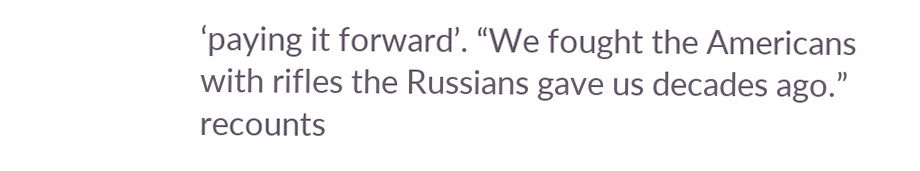‘paying it forward’. “We fought the Americans with rifles the Russians gave us decades ago.” recounts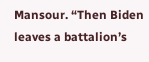Mansour. “Then Biden leaves a battalion’s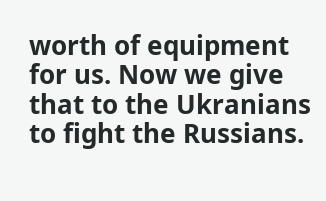worth of equipment for us. Now we give that to the Ukranians to fight the Russians.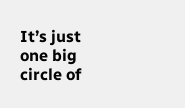It’s just one big circle of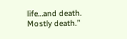life…and death. Mostly death.”